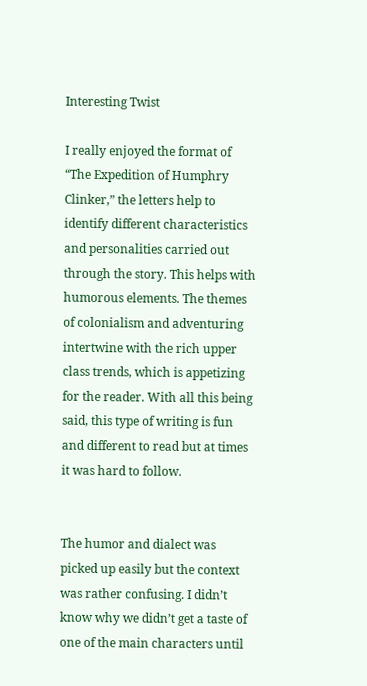Interesting Twist

I really enjoyed the format of “The Expedition of Humphry Clinker,” the letters help to identify different characteristics and personalities carried out through the story. This helps with humorous elements. The themes of colonialism and adventuring intertwine with the rich upper class trends, which is appetizing for the reader. With all this being said, this type of writing is fun and different to read but at times it was hard to follow.


The humor and dialect was picked up easily but the context was rather confusing. I didn’t know why we didn’t get a taste of one of the main characters until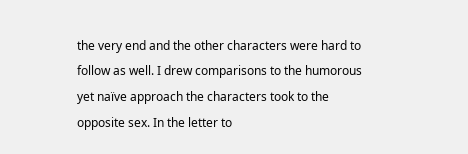the very end and the other characters were hard to follow as well. I drew comparisons to the humorous yet naïve approach the characters took to the opposite sex. In the letter to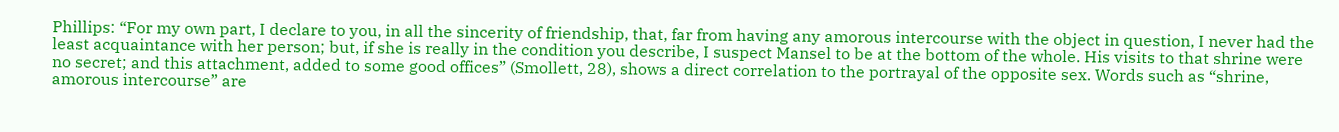Phillips: “For my own part, I declare to you, in all the sincerity of friendship, that, far from having any amorous intercourse with the object in question, I never had the least acquaintance with her person; but, if she is really in the condition you describe, I suspect Mansel to be at the bottom of the whole. His visits to that shrine were no secret; and this attachment, added to some good offices” (Smollett, 28), shows a direct correlation to the portrayal of the opposite sex. Words such as “shrine, amorous intercourse” are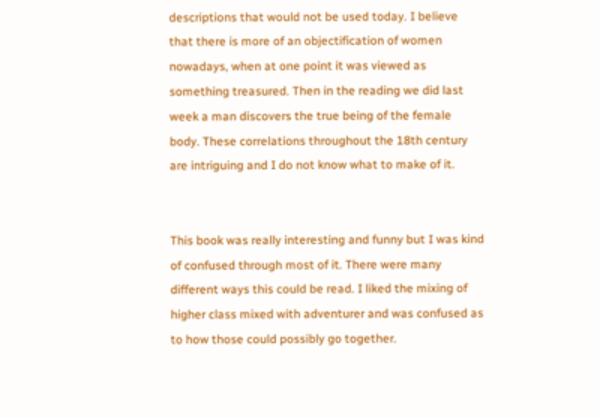descriptions that would not be used today. I believe that there is more of an objectification of women nowadays, when at one point it was viewed as something treasured. Then in the reading we did last week a man discovers the true being of the female body. These correlations throughout the 18th century are intriguing and I do not know what to make of it.


This book was really interesting and funny but I was kind of confused through most of it. There were many different ways this could be read. I liked the mixing of higher class mixed with adventurer and was confused as to how those could possibly go together.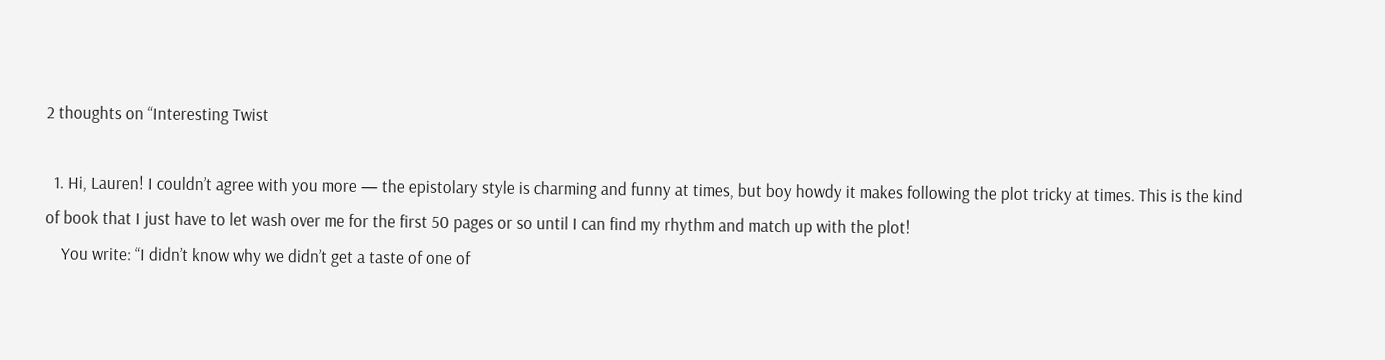2 thoughts on “Interesting Twist

  1. Hi, Lauren! I couldn’t agree with you more — the epistolary style is charming and funny at times, but boy howdy it makes following the plot tricky at times. This is the kind of book that I just have to let wash over me for the first 50 pages or so until I can find my rhythm and match up with the plot!
    You write: “I didn’t know why we didn’t get a taste of one of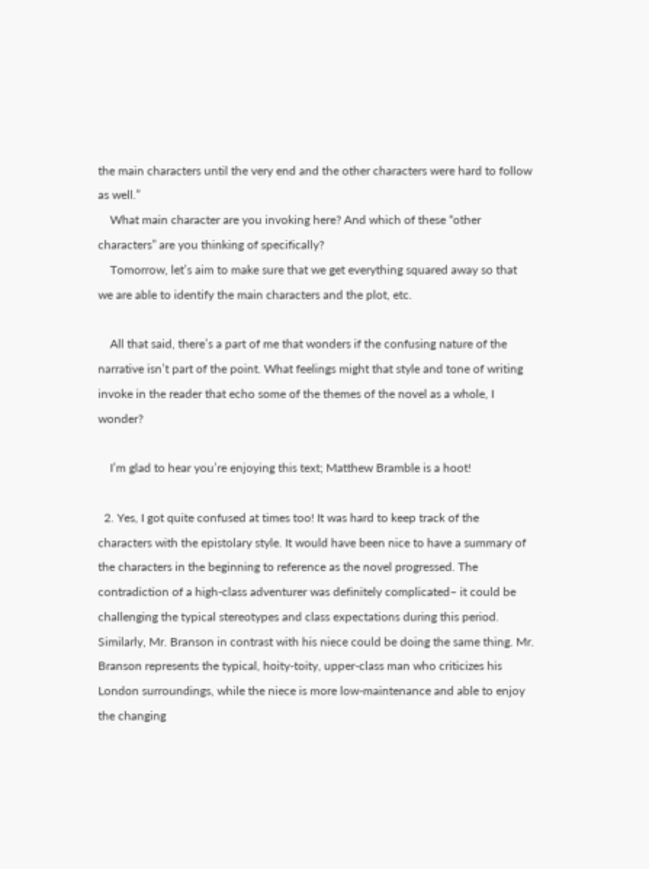the main characters until the very end and the other characters were hard to follow as well.”
    What main character are you invoking here? And which of these “other characters” are you thinking of specifically?
    Tomorrow, let’s aim to make sure that we get everything squared away so that we are able to identify the main characters and the plot, etc.

    All that said, there’s a part of me that wonders if the confusing nature of the narrative isn’t part of the point. What feelings might that style and tone of writing invoke in the reader that echo some of the themes of the novel as a whole, I wonder?

    I’m glad to hear you’re enjoying this text; Matthew Bramble is a hoot!

  2. Yes, I got quite confused at times too! It was hard to keep track of the characters with the epistolary style. It would have been nice to have a summary of the characters in the beginning to reference as the novel progressed. The contradiction of a high-class adventurer was definitely complicated– it could be challenging the typical stereotypes and class expectations during this period. Similarly, Mr. Branson in contrast with his niece could be doing the same thing. Mr. Branson represents the typical, hoity-toity, upper-class man who criticizes his London surroundings, while the niece is more low-maintenance and able to enjoy the changing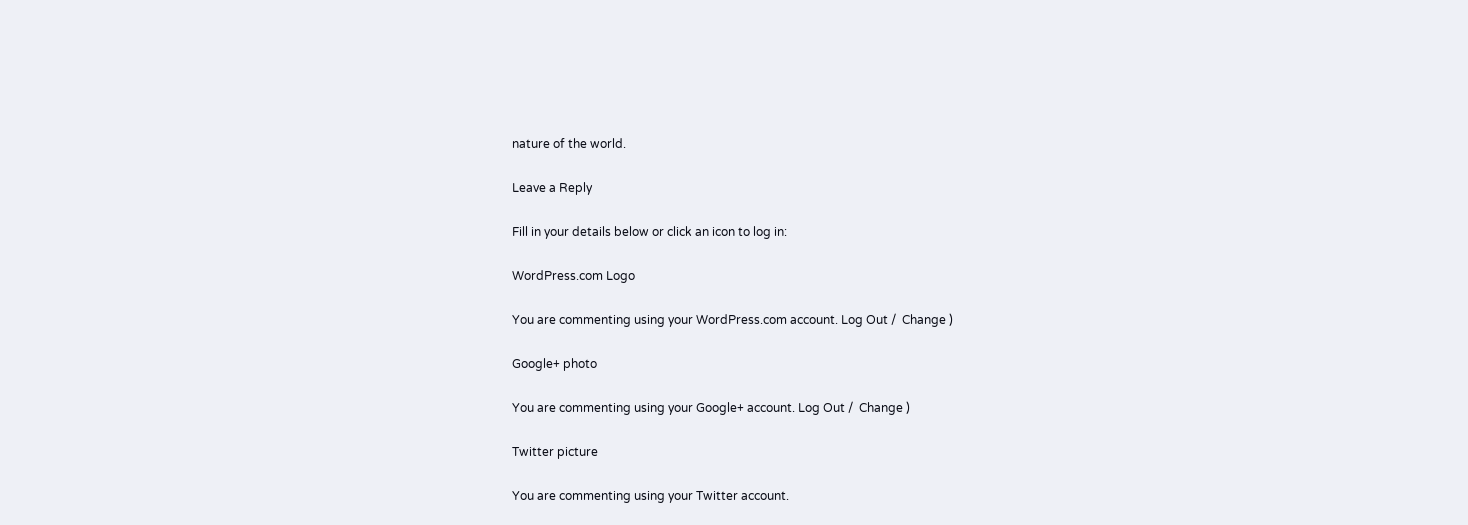nature of the world.

Leave a Reply

Fill in your details below or click an icon to log in:

WordPress.com Logo

You are commenting using your WordPress.com account. Log Out /  Change )

Google+ photo

You are commenting using your Google+ account. Log Out /  Change )

Twitter picture

You are commenting using your Twitter account.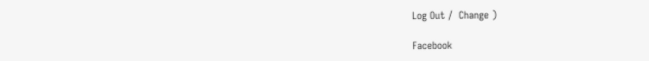Log Out /  Change )

Facebook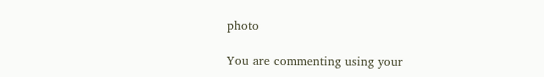photo

You are commenting using your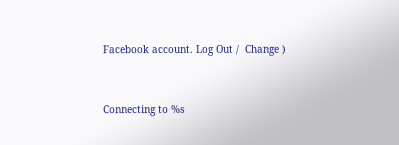Facebook account. Log Out /  Change )


Connecting to %s